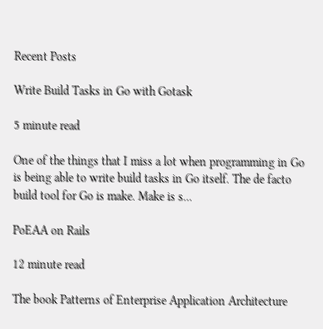Recent Posts

Write Build Tasks in Go with Gotask

5 minute read

One of the things that I miss a lot when programming in Go is being able to write build tasks in Go itself. The de facto build tool for Go is make. Make is s...

PoEAA on Rails

12 minute read

The book Patterns of Enterprise Application Architecture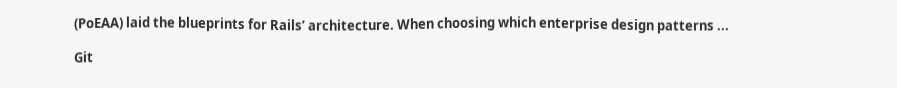(PoEAA) laid the blueprints for Rails’ architecture. When choosing which enterprise design patterns ...

Git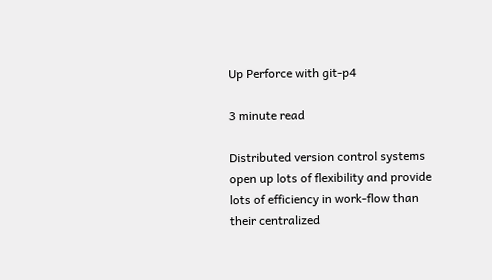Up Perforce with git-p4

3 minute read

Distributed version control systems open up lots of flexibility and provide lots of efficiency in work-flow than their centralized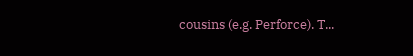cousins (e.g. Perforce). T...